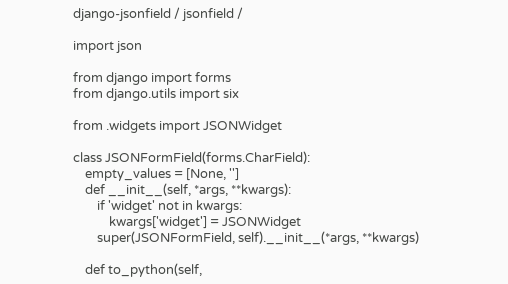django-jsonfield / jsonfield /

import json

from django import forms
from django.utils import six

from .widgets import JSONWidget

class JSONFormField(forms.CharField):
    empty_values = [None, '']
    def __init__(self, *args, **kwargs):
        if 'widget' not in kwargs:
            kwargs['widget'] = JSONWidget
        super(JSONFormField, self).__init__(*args, **kwargs)

    def to_python(self,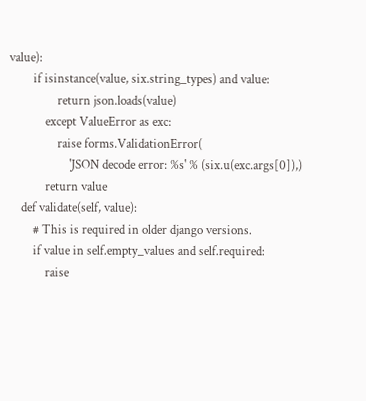value):
        if isinstance(value, six.string_types) and value:
                return json.loads(value)
            except ValueError as exc:
                raise forms.ValidationError(
                    'JSON decode error: %s' % (six.u(exc.args[0]),)
            return value
    def validate(self, value):
        # This is required in older django versions.
        if value in self.empty_values and self.required:
            raise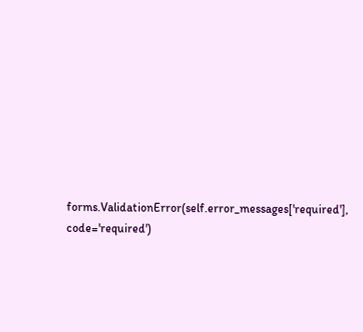forms.ValidationError(self.error_messages['required'], code='required')